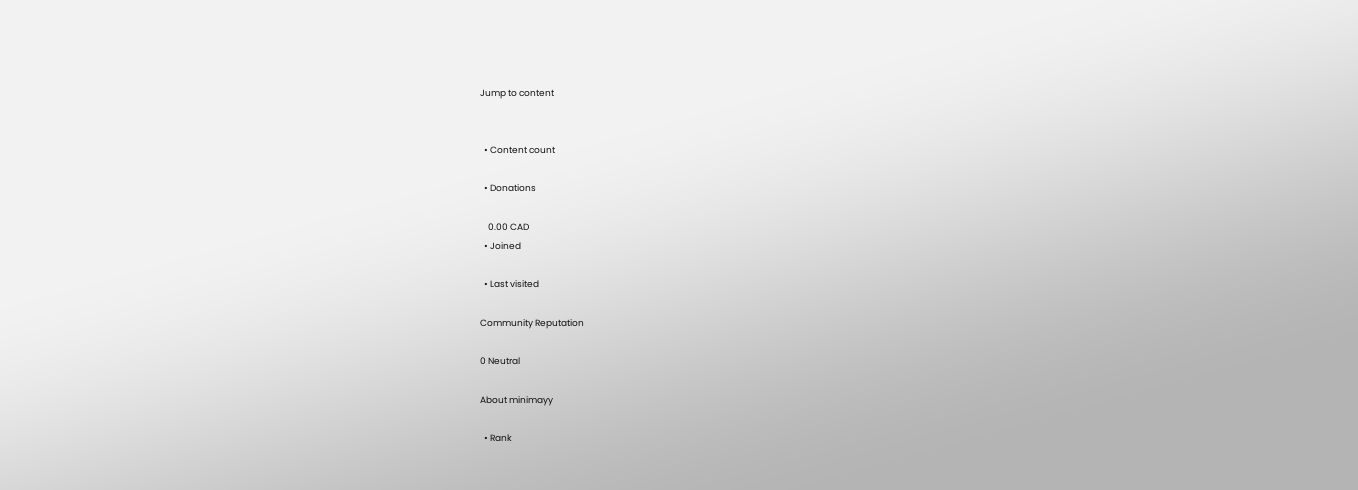Jump to content


  • Content count

  • Donations

    0.00 CAD
  • Joined

  • Last visited

Community Reputation

0 Neutral

About minimayy

  • Rank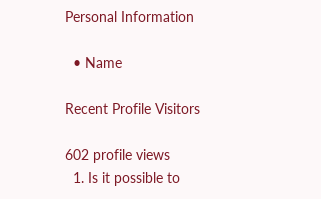Personal Information

  • Name

Recent Profile Visitors

602 profile views
  1. Is it possible to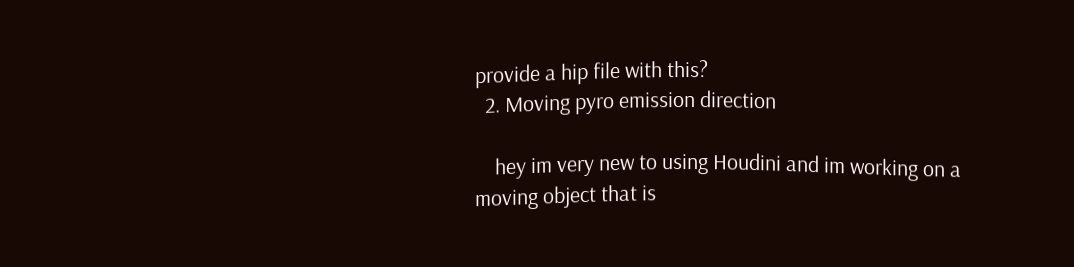provide a hip file with this?
  2. Moving pyro emission direction

    hey im very new to using Houdini and im working on a moving object that is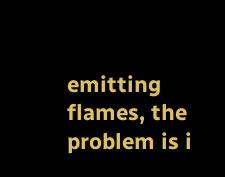emitting flames, the problem is i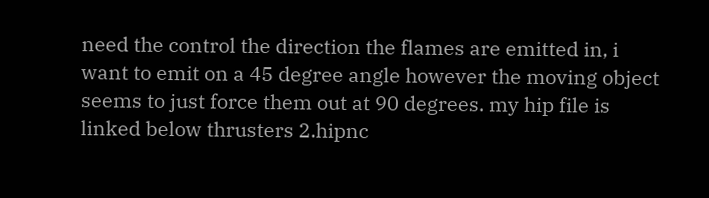need the control the direction the flames are emitted in, i want to emit on a 45 degree angle however the moving object seems to just force them out at 90 degrees. my hip file is linked below thrusters 2.hipnc